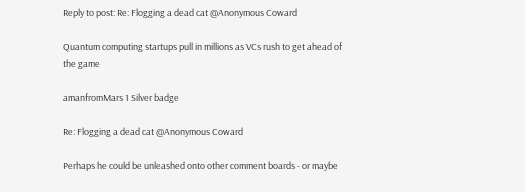Reply to post: Re: Flogging a dead cat @Anonymous Coward

Quantum computing startups pull in millions as VCs rush to get ahead of the game

amanfromMars 1 Silver badge

Re: Flogging a dead cat @Anonymous Coward

Perhaps he could be unleashed onto other comment boards - or maybe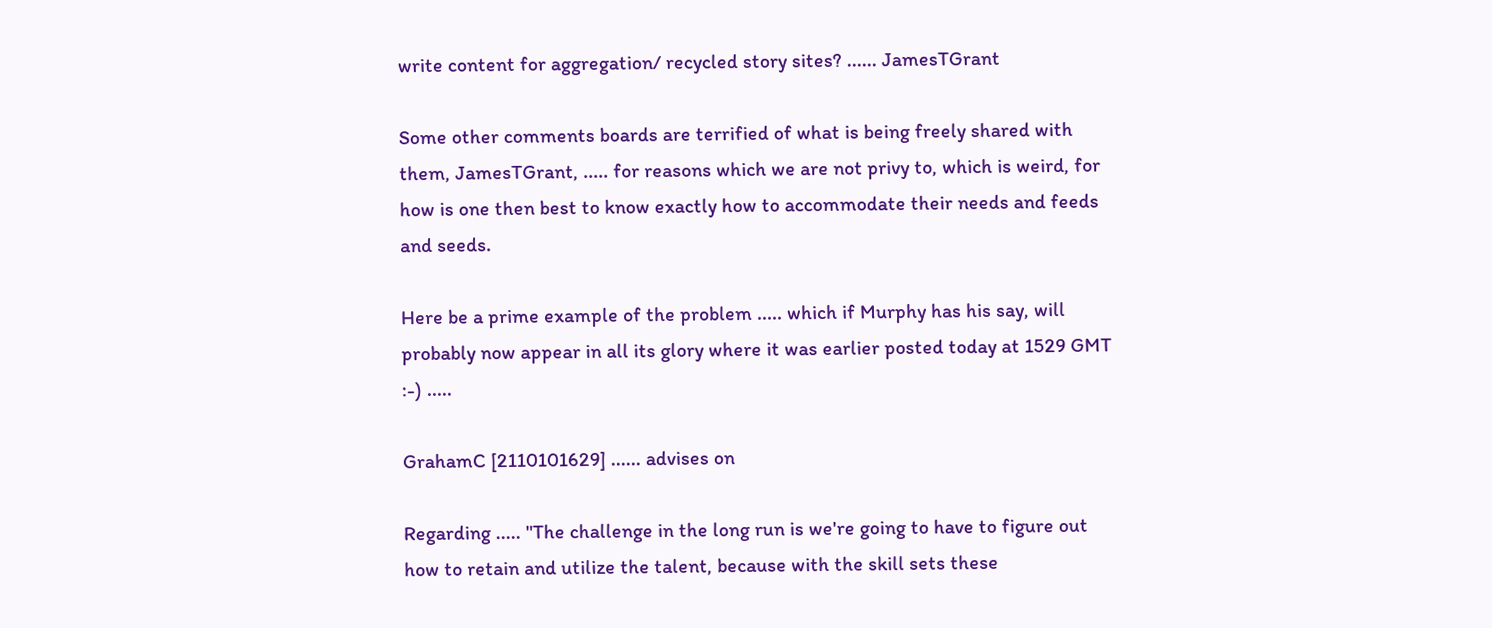write content for aggregation/ recycled story sites? ...... JamesTGrant

Some other comments boards are terrified of what is being freely shared with them, JamesTGrant, ..... for reasons which we are not privy to, which is weird, for how is one then best to know exactly how to accommodate their needs and feeds and seeds.

Here be a prime example of the problem ..... which if Murphy has his say, will probably now appear in all its glory where it was earlier posted today at 1529 GMT :-) .....

GrahamC [2110101629] ...... advises on

Regarding ..... "The challenge in the long run is we're going to have to figure out how to retain and utilize the talent, because with the skill sets these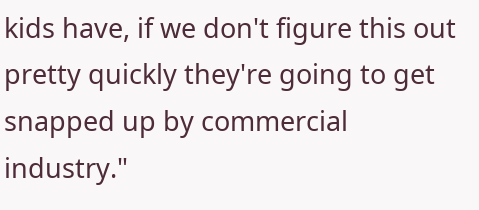kids have, if we don't figure this out pretty quickly they're going to get snapped up by commercial industry."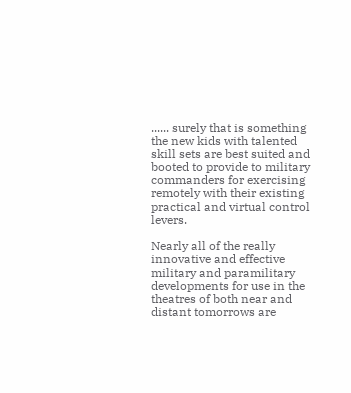...... surely that is something the new kids with talented skill sets are best suited and booted to provide to military commanders for exercising remotely with their existing practical and virtual control levers.

Nearly all of the really innovative and effective military and paramilitary developments for use in the theatres of both near and distant tomorrows are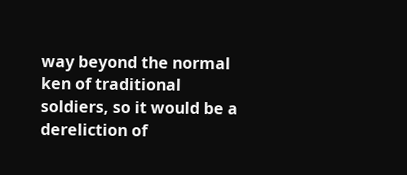way beyond the normal ken of traditional soldiers, so it would be a dereliction of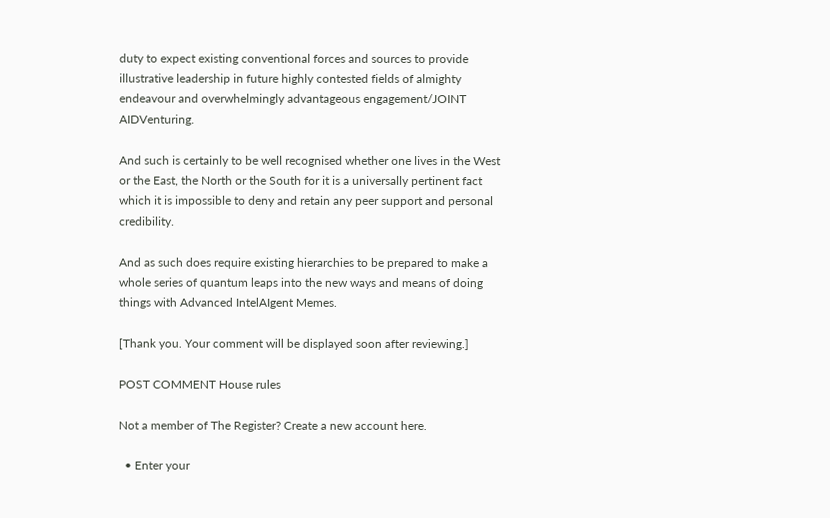duty to expect existing conventional forces and sources to provide illustrative leadership in future highly contested fields of almighty endeavour and overwhelmingly advantageous engagement/JOINT AIDVenturing.

And such is certainly to be well recognised whether one lives in the West or the East, the North or the South for it is a universally pertinent fact which it is impossible to deny and retain any peer support and personal credibility.

And as such does require existing hierarchies to be prepared to make a whole series of quantum leaps into the new ways and means of doing things with Advanced IntelAIgent Memes.

[Thank you. Your comment will be displayed soon after reviewing.]

POST COMMENT House rules

Not a member of The Register? Create a new account here.

  • Enter your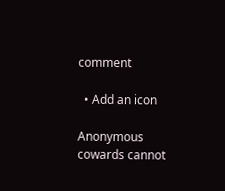comment

  • Add an icon

Anonymous cowards cannot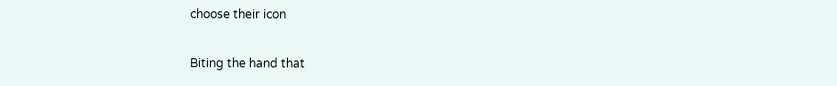choose their icon

Biting the hand that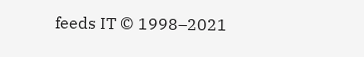feeds IT © 1998–2021